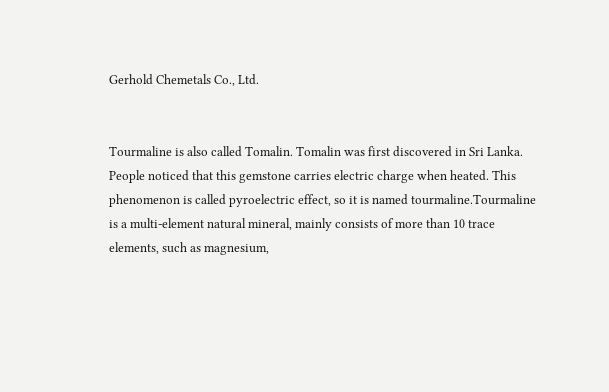Gerhold Chemetals Co., Ltd.


Tourmaline is also called Tomalin. Tomalin was first discovered in Sri Lanka. People noticed that this gemstone carries electric charge when heated. This phenomenon is called pyroelectric effect, so it is named tourmaline.Tourmaline is a multi-element natural mineral, mainly consists of more than 10 trace elements, such as magnesium,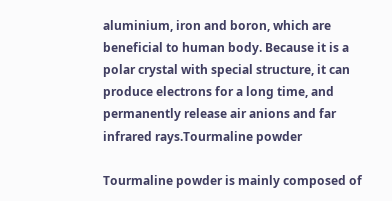aluminium, iron and boron, which are beneficial to human body. Because it is a polar crystal with special structure, it can produce electrons for a long time, and permanently release air anions and far infrared rays.Tourmaline powder

Tourmaline powder is mainly composed of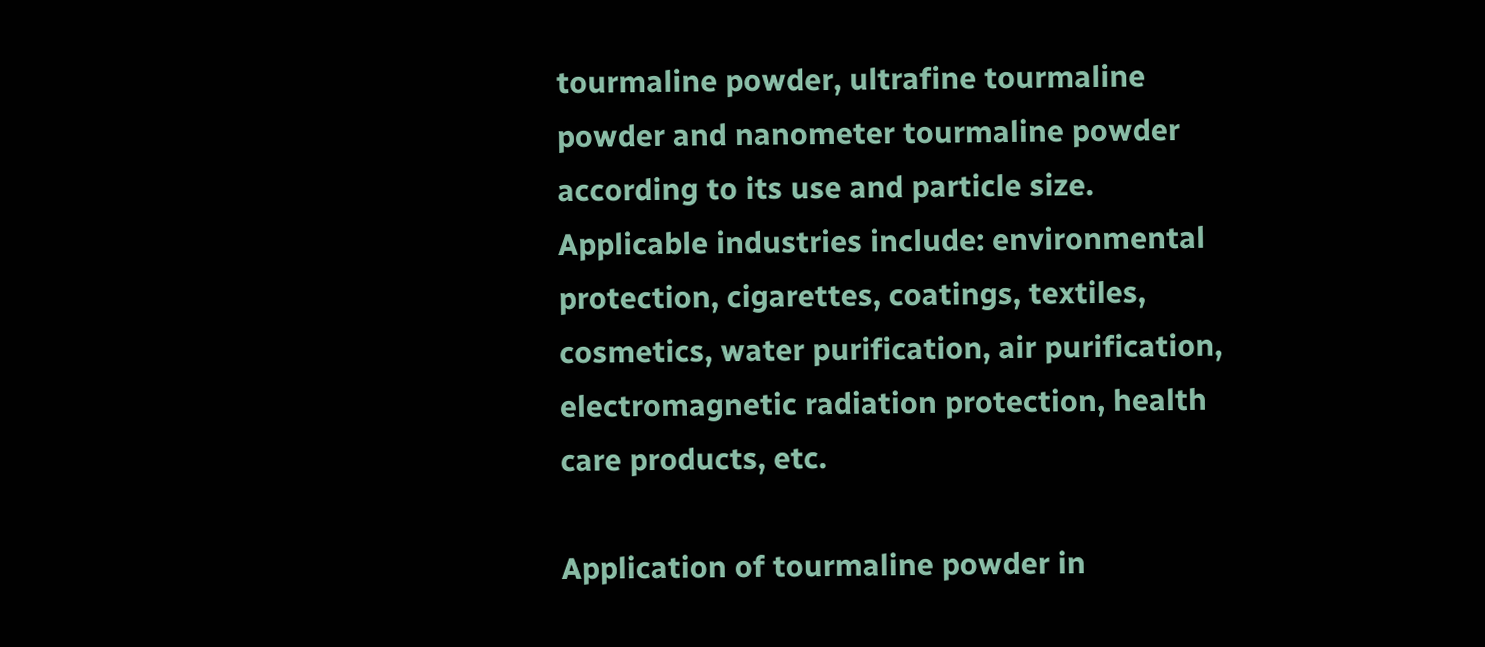tourmaline powder, ultrafine tourmaline powder and nanometer tourmaline powder according to its use and particle size. Applicable industries include: environmental protection, cigarettes, coatings, textiles, cosmetics, water purification, air purification, electromagnetic radiation protection, health care products, etc.

Application of tourmaline powder in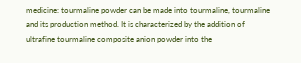medicine: tourmaline powder can be made into tourmaline, tourmaline and its production method. It is characterized by the addition of ultrafine tourmaline composite anion powder into the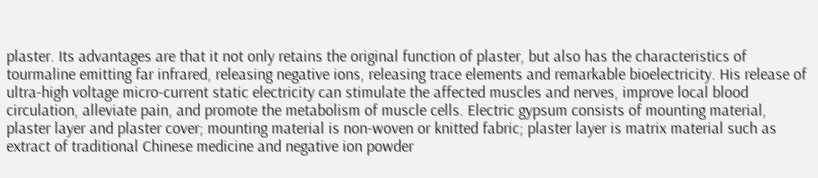plaster. Its advantages are that it not only retains the original function of plaster, but also has the characteristics of tourmaline emitting far infrared, releasing negative ions, releasing trace elements and remarkable bioelectricity. His release of ultra-high voltage micro-current static electricity can stimulate the affected muscles and nerves, improve local blood circulation, alleviate pain, and promote the metabolism of muscle cells. Electric gypsum consists of mounting material, plaster layer and plaster cover; mounting material is non-woven or knitted fabric; plaster layer is matrix material such as extract of traditional Chinese medicine and negative ion powder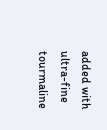added with ultra-fine tourmaline